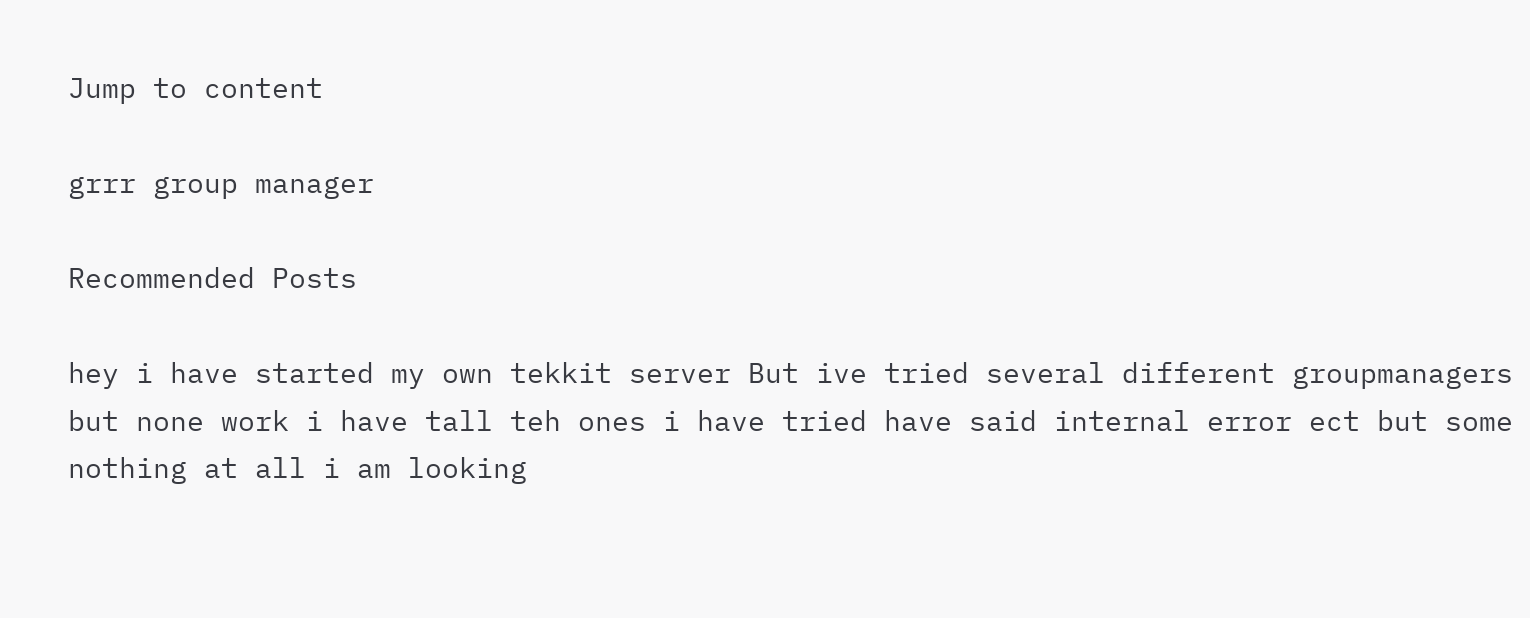Jump to content

grrr group manager

Recommended Posts

hey i have started my own tekkit server But ive tried several different groupmanagers but none work i have tall teh ones i have tried have said internal error ect but some nothing at all i am looking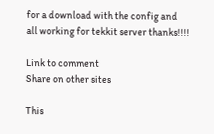for a download with the config and all working for tekkit server thanks!!!!

Link to comment
Share on other sites

This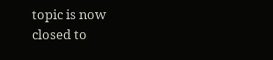topic is now closed to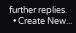further replies.
  • Create New...